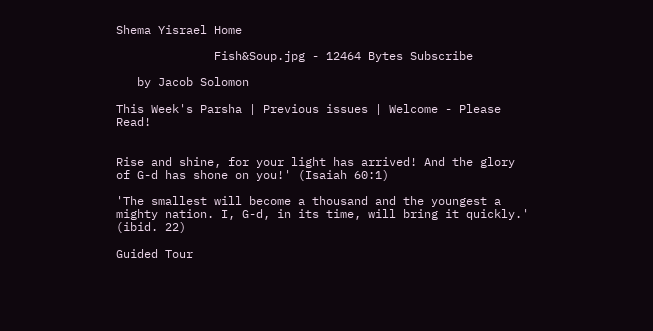Shema Yisrael Home

              Fish&Soup.jpg - 12464 Bytes Subscribe

   by Jacob Solomon

This Week's Parsha | Previous issues | Welcome - Please Read!


Rise and shine, for your light has arrived! And the glory of G-d has shone on you!' (Isaiah 60:1)

'The smallest will become a thousand and the youngest a mighty nation. I, G-d, in its time, will bring it quickly.' (ibid. 22)

Guided Tour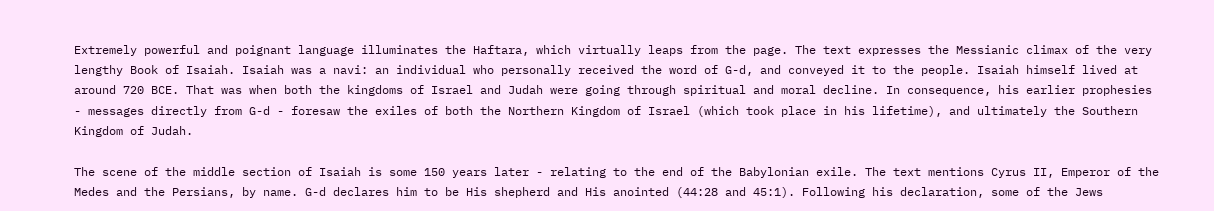Extremely powerful and poignant language illuminates the Haftara, which virtually leaps from the page. The text expresses the Messianic climax of the very lengthy Book of Isaiah. Isaiah was a navi: an individual who personally received the word of G-d, and conveyed it to the people. Isaiah himself lived at around 720 BCE. That was when both the kingdoms of Israel and Judah were going through spiritual and moral decline. In consequence, his earlier prophesies - messages directly from G-d - foresaw the exiles of both the Northern Kingdom of Israel (which took place in his lifetime), and ultimately the Southern Kingdom of Judah.

The scene of the middle section of Isaiah is some 150 years later - relating to the end of the Babylonian exile. The text mentions Cyrus II, Emperor of the Medes and the Persians, by name. G-d declares him to be His shepherd and His anointed (44:28 and 45:1). Following his declaration, some of the Jews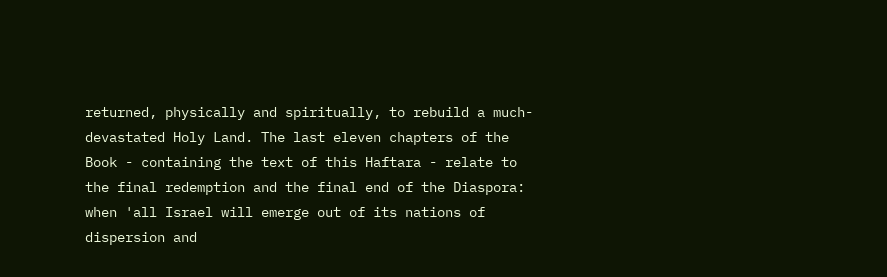returned, physically and spiritually, to rebuild a much-devastated Holy Land. The last eleven chapters of the Book - containing the text of this Haftara - relate to the final redemption and the final end of the Diaspora: when 'all Israel will emerge out of its nations of dispersion and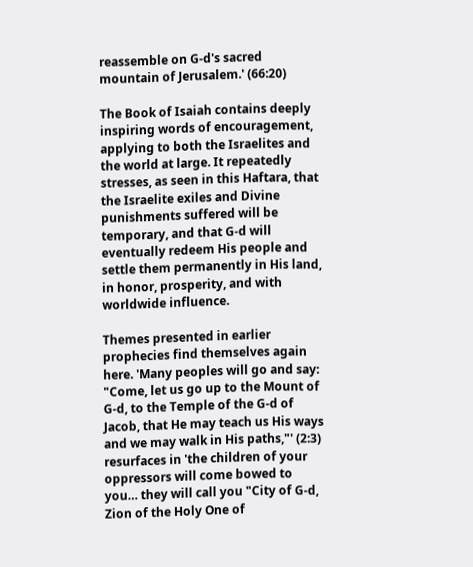reassemble on G-d's sacred mountain of Jerusalem.' (66:20)

The Book of Isaiah contains deeply inspiring words of encouragement, applying to both the Israelites and the world at large. It repeatedly stresses, as seen in this Haftara, that the Israelite exiles and Divine punishments suffered will be temporary, and that G-d will eventually redeem His people and settle them permanently in His land, in honor, prosperity, and with worldwide influence.

Themes presented in earlier prophecies find themselves again here. 'Many peoples will go and say: "Come, let us go up to the Mount of G-d, to the Temple of the G-d of Jacob, that He may teach us His ways and we may walk in His paths,"' (2:3) resurfaces in 'the children of your oppressors will come bowed to you… they will call you "City of G-d, Zion of the Holy One of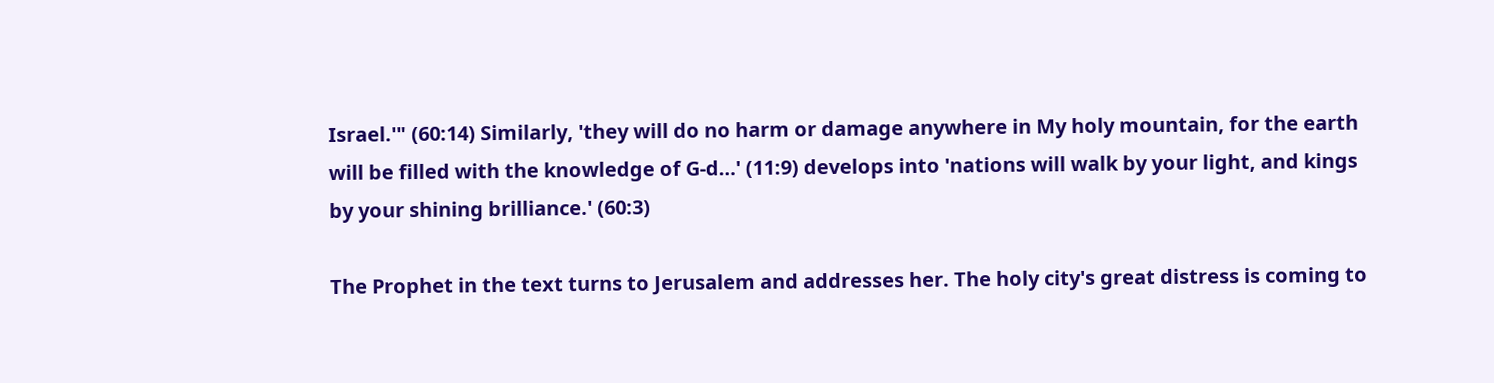Israel.'" (60:14) Similarly, 'they will do no harm or damage anywhere in My holy mountain, for the earth will be filled with the knowledge of G-d…' (11:9) develops into 'nations will walk by your light, and kings by your shining brilliance.' (60:3)

The Prophet in the text turns to Jerusalem and addresses her. The holy city's great distress is coming to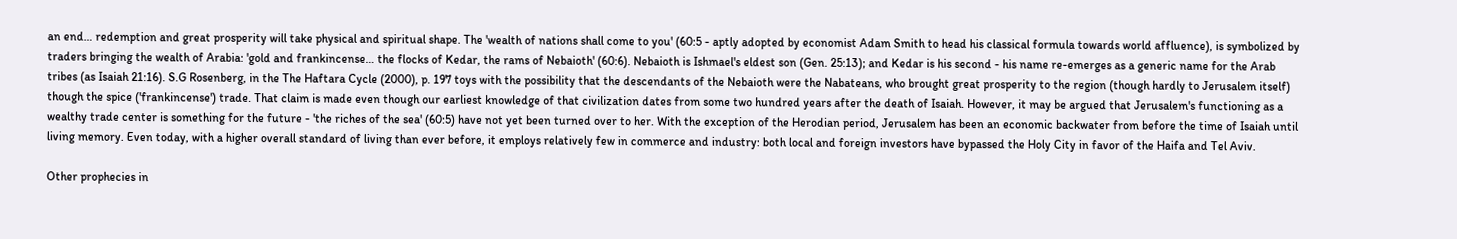an end… redemption and great prosperity will take physical and spiritual shape. The 'wealth of nations shall come to you' (60:5 - aptly adopted by economist Adam Smith to head his classical formula towards world affluence), is symbolized by traders bringing the wealth of Arabia: 'gold and frankincense… the flocks of Kedar, the rams of Nebaioth' (60:6). Nebaioth is Ishmael's eldest son (Gen. 25:13); and Kedar is his second - his name re-emerges as a generic name for the Arab tribes (as Isaiah 21:16). S.G Rosenberg, in the The Haftara Cycle (2000), p. 197 toys with the possibility that the descendants of the Nebaioth were the Nabateans, who brought great prosperity to the region (though hardly to Jerusalem itself) though the spice ('frankincense') trade. That claim is made even though our earliest knowledge of that civilization dates from some two hundred years after the death of Isaiah. However, it may be argued that Jerusalem's functioning as a wealthy trade center is something for the future - 'the riches of the sea' (60:5) have not yet been turned over to her. With the exception of the Herodian period, Jerusalem has been an economic backwater from before the time of Isaiah until living memory. Even today, with a higher overall standard of living than ever before, it employs relatively few in commerce and industry: both local and foreign investors have bypassed the Holy City in favor of the Haifa and Tel Aviv.

Other prophecies in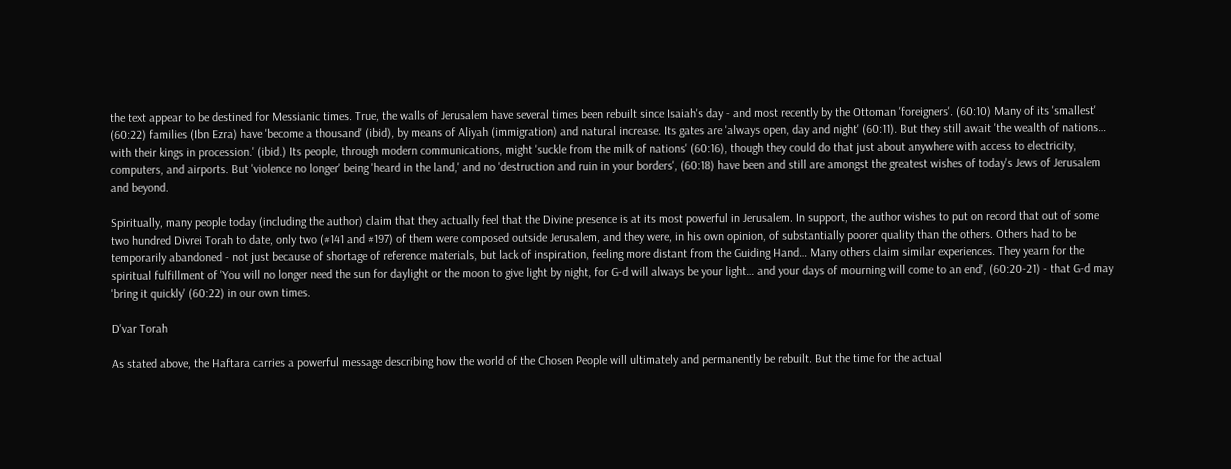the text appear to be destined for Messianic times. True, the walls of Jerusalem have several times been rebuilt since Isaiah's day - and most recently by the Ottoman 'foreigners'. (60:10) Many of its 'smallest' (60:22) families (Ibn Ezra) have 'become a thousand' (ibid), by means of Aliyah (immigration) and natural increase. Its gates are 'always open, day and night' (60:11). But they still await 'the wealth of nations… with their kings in procession.' (ibid.) Its people, through modern communications, might 'suckle from the milk of nations' (60:16), though they could do that just about anywhere with access to electricity, computers, and airports. But 'violence no longer' being 'heard in the land,' and no 'destruction and ruin in your borders', (60:18) have been and still are amongst the greatest wishes of today's Jews of Jerusalem and beyond.

Spiritually, many people today (including the author) claim that they actually feel that the Divine presence is at its most powerful in Jerusalem. In support, the author wishes to put on record that out of some two hundred Divrei Torah to date, only two (#141 and #197) of them were composed outside Jerusalem, and they were, in his own opinion, of substantially poorer quality than the others. Others had to be temporarily abandoned - not just because of shortage of reference materials, but lack of inspiration, feeling more distant from the Guiding Hand… Many others claim similar experiences. They yearn for the spiritual fulfillment of 'You will no longer need the sun for daylight or the moon to give light by night, for G-d will always be your light… and your days of mourning will come to an end', (60:20-21) - that G-d may 'bring it quickly' (60:22) in our own times.

D'var Torah

As stated above, the Haftara carries a powerful message describing how the world of the Chosen People will ultimately and permanently be rebuilt. But the time for the actual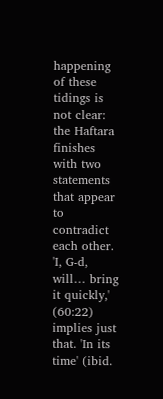happening of these tidings is not clear: the Haftara finishes with two statements that appear to contradict each other. 'I, G-d, will… bring it quickly,' (60:22) implies just that. 'In its time' (ibid.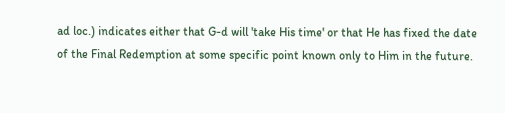ad loc.) indicates either that G-d will 'take His time' or that He has fixed the date of the Final Redemption at some specific point known only to Him in the future.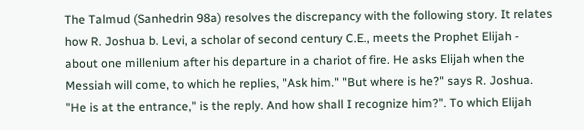The Talmud (Sanhedrin 98a) resolves the discrepancy with the following story. It relates how R. Joshua b. Levi, a scholar of second century C.E., meets the Prophet Elijah - about one millenium after his departure in a chariot of fire. He asks Elijah when the Messiah will come, to which he replies, "Ask him." "But where is he?" says R. Joshua. "He is at the entrance," is the reply. And how shall I recognize him?". To which Elijah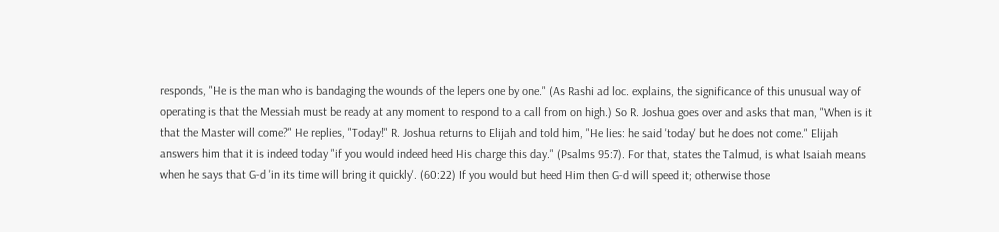responds, "He is the man who is bandaging the wounds of the lepers one by one." (As Rashi ad loc. explains, the significance of this unusual way of operating is that the Messiah must be ready at any moment to respond to a call from on high.) So R. Joshua goes over and asks that man, "When is it that the Master will come?" He replies, "Today!" R. Joshua returns to Elijah and told him, "He lies: he said 'today' but he does not come." Elijah answers him that it is indeed today "if you would indeed heed His charge this day." (Psalms 95:7). For that, states the Talmud, is what Isaiah means when he says that G-d 'in its time will bring it quickly'. (60:22) If you would but heed Him then G-d will speed it; otherwise those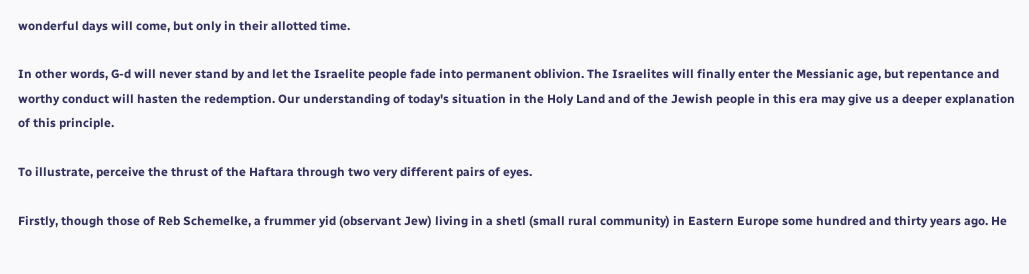wonderful days will come, but only in their allotted time.

In other words, G-d will never stand by and let the Israelite people fade into permanent oblivion. The Israelites will finally enter the Messianic age, but repentance and worthy conduct will hasten the redemption. Our understanding of today's situation in the Holy Land and of the Jewish people in this era may give us a deeper explanation of this principle.

To illustrate, perceive the thrust of the Haftara through two very different pairs of eyes.

Firstly, though those of Reb Schemelke, a frummer yid (observant Jew) living in a shetl (small rural community) in Eastern Europe some hundred and thirty years ago. He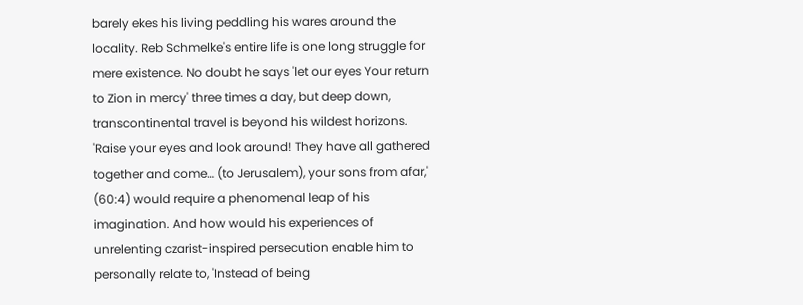barely ekes his living peddling his wares around the locality. Reb Schmelke's entire life is one long struggle for mere existence. No doubt he says 'let our eyes Your return to Zion in mercy' three times a day, but deep down, transcontinental travel is beyond his wildest horizons. 'Raise your eyes and look around! They have all gathered together and come… (to Jerusalem), your sons from afar,' (60:4) would require a phenomenal leap of his imagination. And how would his experiences of unrelenting czarist-inspired persecution enable him to personally relate to, 'Instead of being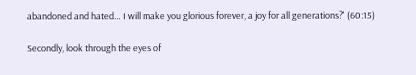abandoned and hated… I will make you glorious forever, a joy for all generations?' (60:15)

Secondly, look through the eyes of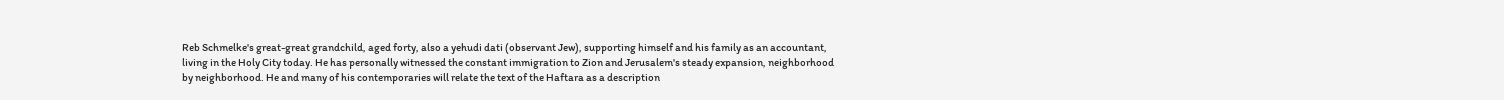Reb Schmelke's great-great grandchild, aged forty, also a yehudi dati (observant Jew), supporting himself and his family as an accountant, living in the Holy City today. He has personally witnessed the constant immigration to Zion and Jerusalem's steady expansion, neighborhood by neighborhood. He and many of his contemporaries will relate the text of the Haftara as a description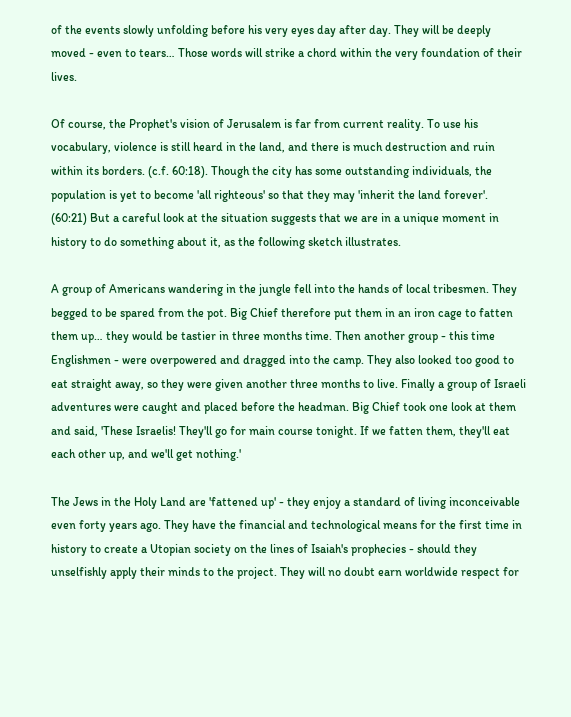of the events slowly unfolding before his very eyes day after day. They will be deeply moved - even to tears… Those words will strike a chord within the very foundation of their lives.

Of course, the Prophet's vision of Jerusalem is far from current reality. To use his vocabulary, violence is still heard in the land, and there is much destruction and ruin within its borders. (c.f. 60:18). Though the city has some outstanding individuals, the population is yet to become 'all righteous' so that they may 'inherit the land forever'. (60:21) But a careful look at the situation suggests that we are in a unique moment in history to do something about it, as the following sketch illustrates.

A group of Americans wandering in the jungle fell into the hands of local tribesmen. They begged to be spared from the pot. Big Chief therefore put them in an iron cage to fatten them up… they would be tastier in three months time. Then another group - this time Englishmen - were overpowered and dragged into the camp. They also looked too good to eat straight away, so they were given another three months to live. Finally a group of Israeli adventures were caught and placed before the headman. Big Chief took one look at them and said, 'These Israelis! They'll go for main course tonight. If we fatten them, they'll eat each other up, and we'll get nothing.'

The Jews in the Holy Land are 'fattened up' - they enjoy a standard of living inconceivable even forty years ago. They have the financial and technological means for the first time in history to create a Utopian society on the lines of Isaiah's prophecies - should they unselfishly apply their minds to the project. They will no doubt earn worldwide respect for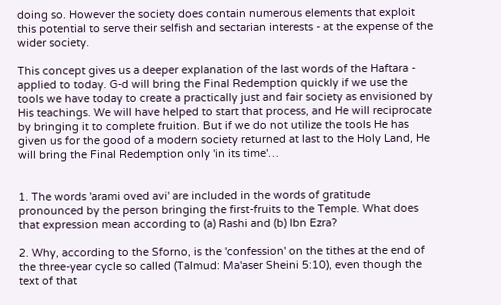doing so. However the society does contain numerous elements that exploit this potential to serve their selfish and sectarian interests - at the expense of the wider society.

This concept gives us a deeper explanation of the last words of the Haftara - applied to today. G-d will bring the Final Redemption quickly if we use the tools we have today to create a practically just and fair society as envisioned by His teachings. We will have helped to start that process, and He will reciprocate by bringing it to complete fruition. But if we do not utilize the tools He has given us for the good of a modern society returned at last to the Holy Land, He will bring the Final Redemption only 'in its time'…


1. The words 'arami oved avi' are included in the words of gratitude pronounced by the person bringing the first-fruits to the Temple. What does that expression mean according to (a) Rashi and (b) Ibn Ezra?

2. Why, according to the Sforno, is the 'confession' on the tithes at the end of the three-year cycle so called (Talmud: Ma'aser Sheini 5:10), even though the text of that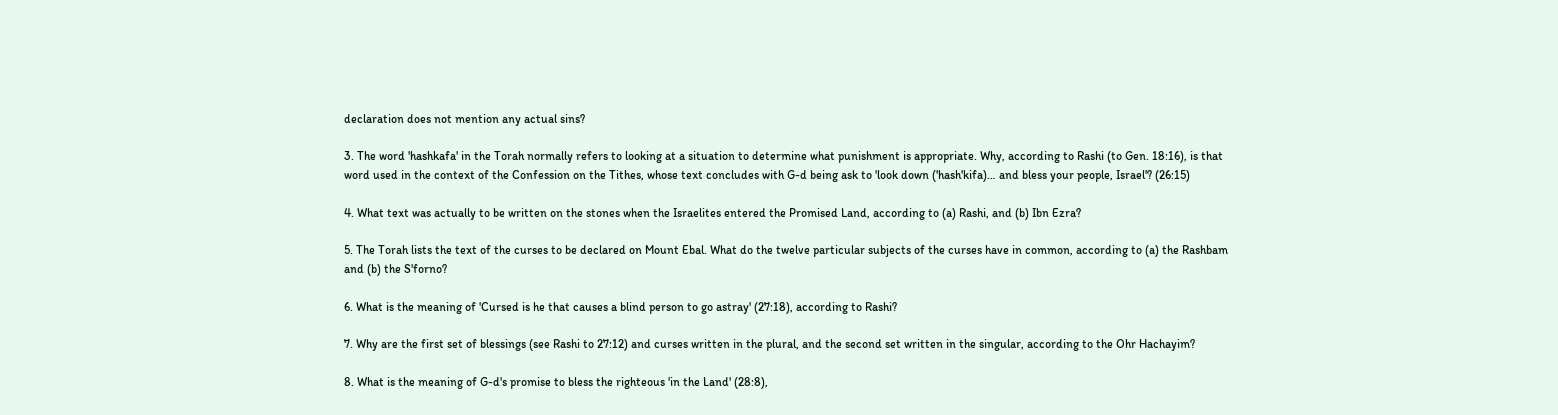declaration does not mention any actual sins?

3. The word 'hashkafa' in the Torah normally refers to looking at a situation to determine what punishment is appropriate. Why, according to Rashi (to Gen. 18:16), is that word used in the context of the Confession on the Tithes, whose text concludes with G-d being ask to 'look down ('hash'kifa)… and bless your people, Israel'? (26:15)

4. What text was actually to be written on the stones when the Israelites entered the Promised Land, according to (a) Rashi, and (b) Ibn Ezra?

5. The Torah lists the text of the curses to be declared on Mount Ebal. What do the twelve particular subjects of the curses have in common, according to (a) the Rashbam and (b) the S'forno?

6. What is the meaning of 'Cursed is he that causes a blind person to go astray' (27:18), according to Rashi?

7. Why are the first set of blessings (see Rashi to 27:12) and curses written in the plural, and the second set written in the singular, according to the Ohr Hachayim?

8. What is the meaning of G-d's promise to bless the righteous 'in the Land' (28:8),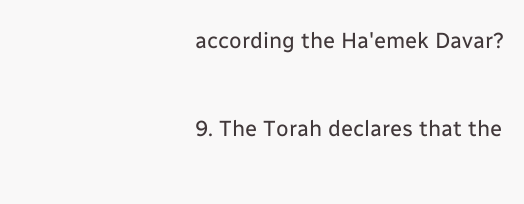according the Ha'emek Davar?

9. The Torah declares that the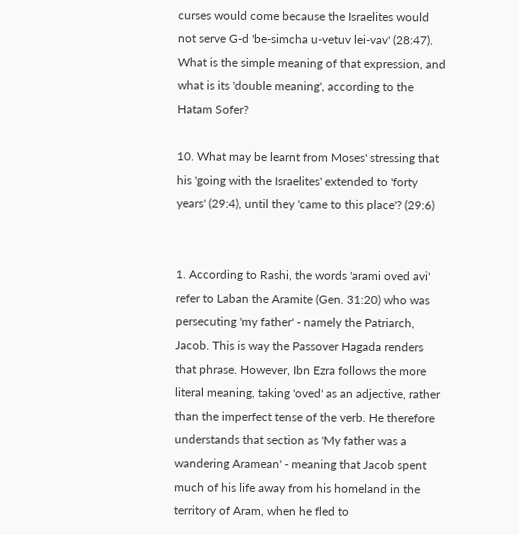curses would come because the Israelites would not serve G-d 'be-simcha u-vetuv lei-vav' (28:47). What is the simple meaning of that expression, and what is its 'double meaning', according to the Hatam Sofer?

10. What may be learnt from Moses' stressing that his 'going with the Israelites' extended to 'forty years' (29:4), until they 'came to this place'? (29:6)


1. According to Rashi, the words 'arami oved avi' refer to Laban the Aramite (Gen. 31:20) who was persecuting 'my father' - namely the Patriarch, Jacob. This is way the Passover Hagada renders that phrase. However, Ibn Ezra follows the more literal meaning, taking 'oved' as an adjective, rather than the imperfect tense of the verb. He therefore understands that section as 'My father was a wandering Aramean' - meaning that Jacob spent much of his life away from his homeland in the territory of Aram, when he fled to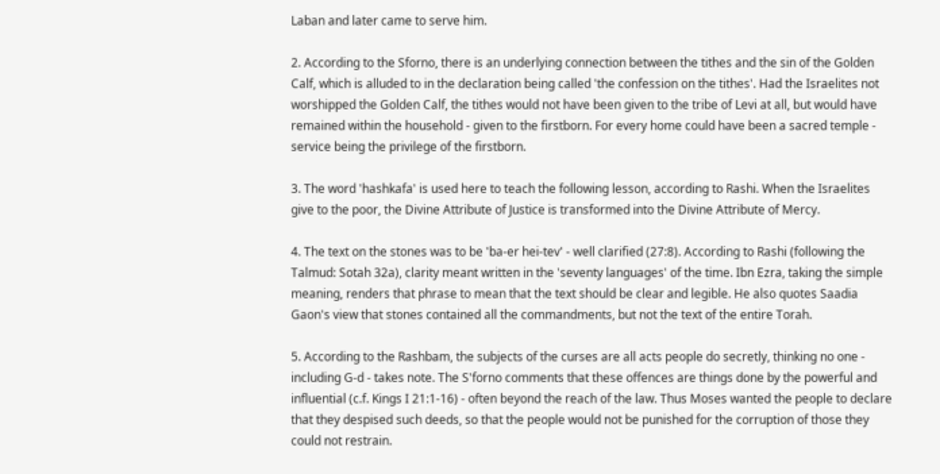Laban and later came to serve him.

2. According to the Sforno, there is an underlying connection between the tithes and the sin of the Golden Calf, which is alluded to in the declaration being called 'the confession on the tithes'. Had the Israelites not worshipped the Golden Calf, the tithes would not have been given to the tribe of Levi at all, but would have remained within the household - given to the firstborn. For every home could have been a sacred temple - service being the privilege of the firstborn.

3. The word 'hashkafa' is used here to teach the following lesson, according to Rashi. When the Israelites give to the poor, the Divine Attribute of Justice is transformed into the Divine Attribute of Mercy.

4. The text on the stones was to be 'ba-er hei-tev' - well clarified (27:8). According to Rashi (following the Talmud: Sotah 32a), clarity meant written in the 'seventy languages' of the time. Ibn Ezra, taking the simple meaning, renders that phrase to mean that the text should be clear and legible. He also quotes Saadia Gaon's view that stones contained all the commandments, but not the text of the entire Torah.

5. According to the Rashbam, the subjects of the curses are all acts people do secretly, thinking no one - including G-d - takes note. The S'forno comments that these offences are things done by the powerful and influential (c.f. Kings I 21:1-16) - often beyond the reach of the law. Thus Moses wanted the people to declare that they despised such deeds, so that the people would not be punished for the corruption of those they could not restrain.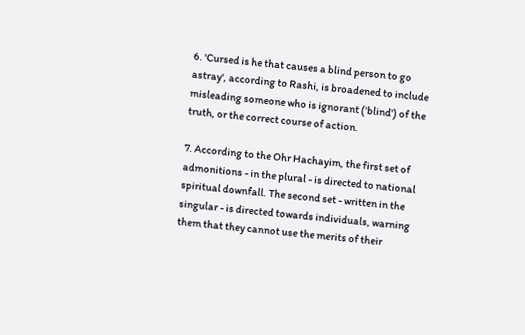6. 'Cursed is he that causes a blind person to go astray', according to Rashi, is broadened to include misleading someone who is ignorant ('blind') of the truth, or the correct course of action.

7. According to the Ohr Hachayim, the first set of admonitions - in the plural - is directed to national spiritual downfall. The second set - written in the singular - is directed towards individuals, warning them that they cannot use the merits of their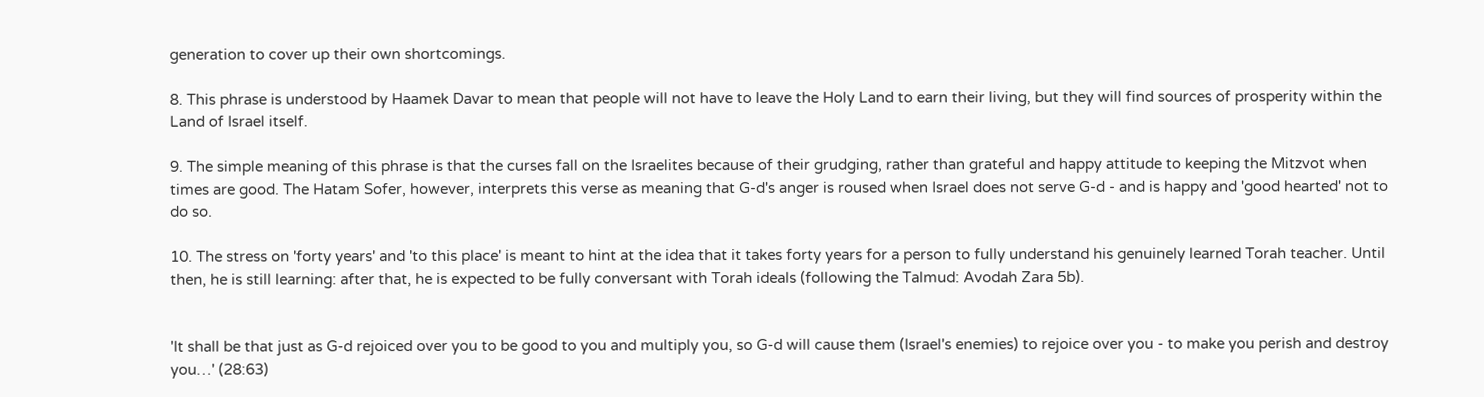generation to cover up their own shortcomings.

8. This phrase is understood by Haamek Davar to mean that people will not have to leave the Holy Land to earn their living, but they will find sources of prosperity within the Land of Israel itself.

9. The simple meaning of this phrase is that the curses fall on the Israelites because of their grudging, rather than grateful and happy attitude to keeping the Mitzvot when times are good. The Hatam Sofer, however, interprets this verse as meaning that G-d's anger is roused when Israel does not serve G-d - and is happy and 'good hearted' not to do so.

10. The stress on 'forty years' and 'to this place' is meant to hint at the idea that it takes forty years for a person to fully understand his genuinely learned Torah teacher. Until then, he is still learning: after that, he is expected to be fully conversant with Torah ideals (following the Talmud: Avodah Zara 5b).


'It shall be that just as G-d rejoiced over you to be good to you and multiply you, so G-d will cause them (Israel's enemies) to rejoice over you - to make you perish and destroy you…' (28:63)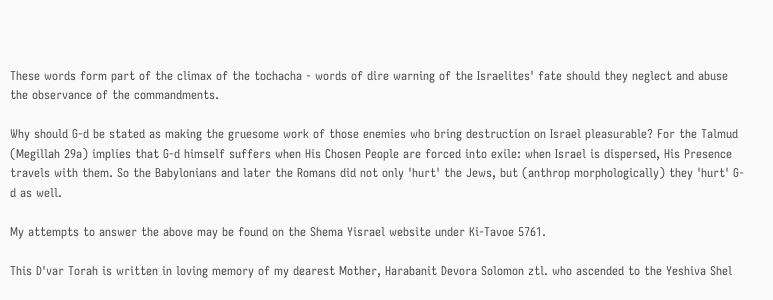These words form part of the climax of the tochacha - words of dire warning of the Israelites' fate should they neglect and abuse the observance of the commandments.

Why should G-d be stated as making the gruesome work of those enemies who bring destruction on Israel pleasurable? For the Talmud (Megillah 29a) implies that G-d himself suffers when His Chosen People are forced into exile: when Israel is dispersed, His Presence travels with them. So the Babylonians and later the Romans did not only 'hurt' the Jews, but (anthrop morphologically) they 'hurt' G-d as well.

My attempts to answer the above may be found on the Shema Yisrael website under Ki-Tavoe 5761.

This D'var Torah is written in loving memory of my dearest Mother, Harabanit Devora Solomon ztl. who ascended to the Yeshiva Shel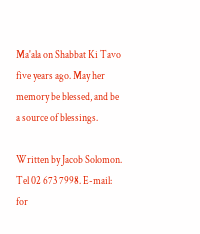Ma'ala on Shabbat Ki Tavo five years ago. May her memory be blessed, and be a source of blessings.

Written by Jacob Solomon. Tel 02 673 7998. E-mail: for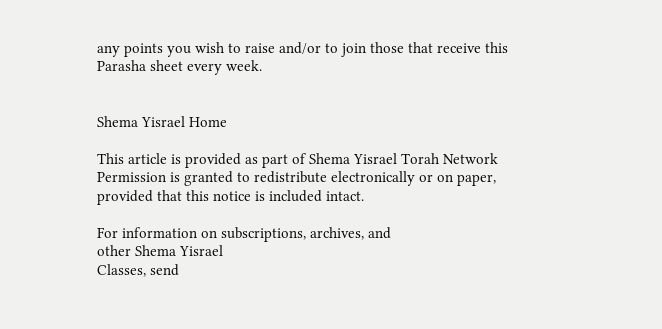any points you wish to raise and/or to join those that receive this Parasha sheet every week.


Shema Yisrael Home

This article is provided as part of Shema Yisrael Torah Network
Permission is granted to redistribute electronically or on paper,
provided that this notice is included intact.

For information on subscriptions, archives, and
other Shema Yisrael
Classes, send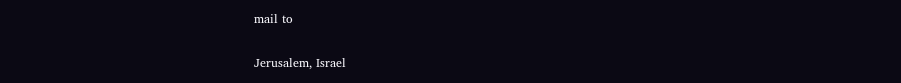mail to

Jerusalem, Israel